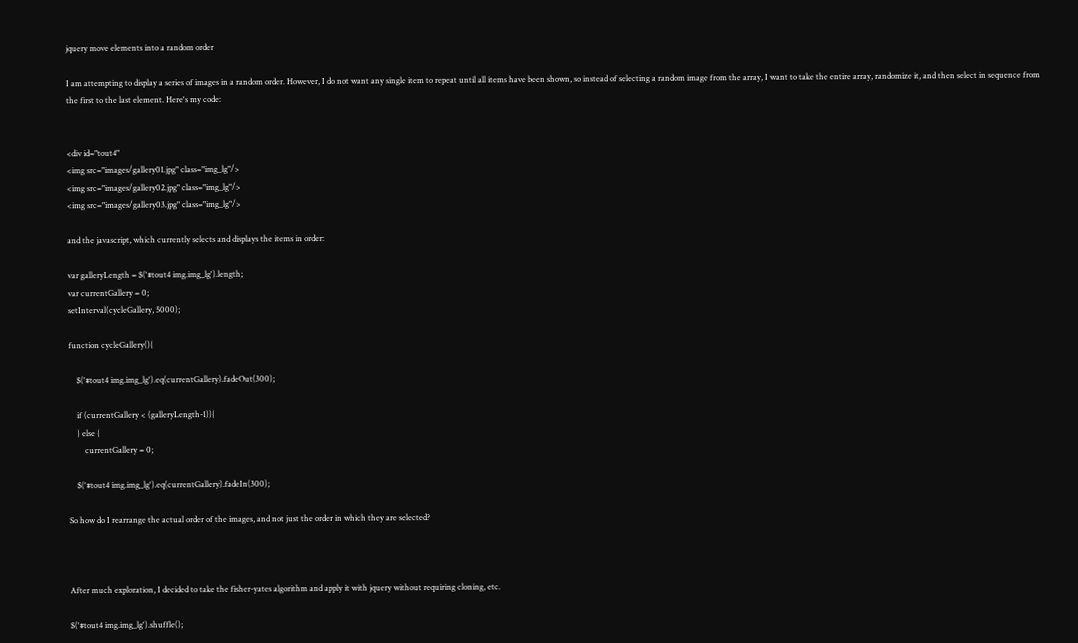jquery move elements into a random order

I am attempting to display a series of images in a random order. However, I do not want any single item to repeat until all items have been shown, so instead of selecting a random image from the array, I want to take the entire array, randomize it, and then select in sequence from the first to the last element. Here's my code:


<div id="tout4"
<img src="images/gallery01.jpg" class="img_lg"/>
<img src="images/gallery02.jpg" class="img_lg"/>
<img src="images/gallery03.jpg" class="img_lg"/>

and the javascript, which currently selects and displays the items in order:

var galleryLength = $('#tout4 img.img_lg').length;
var currentGallery = 0;
setInterval(cycleGallery, 5000);

function cycleGallery(){

    $('#tout4 img.img_lg').eq(currentGallery).fadeOut(300);

    if (currentGallery < (galleryLength-1)){
    } else {
        currentGallery = 0;

    $('#tout4 img.img_lg').eq(currentGallery).fadeIn(300);

So how do I rearrange the actual order of the images, and not just the order in which they are selected?



After much exploration, I decided to take the fisher-yates algorithm and apply it with jquery without requiring cloning, etc.

$('#tout4 img.img_lg').shuffle();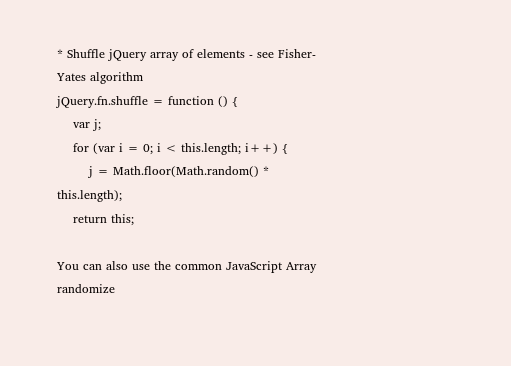* Shuffle jQuery array of elements - see Fisher-Yates algorithm
jQuery.fn.shuffle = function () {
    var j;
    for (var i = 0; i < this.length; i++) {
        j = Math.floor(Math.random() * this.length);
    return this;

You can also use the common JavaScript Array randomize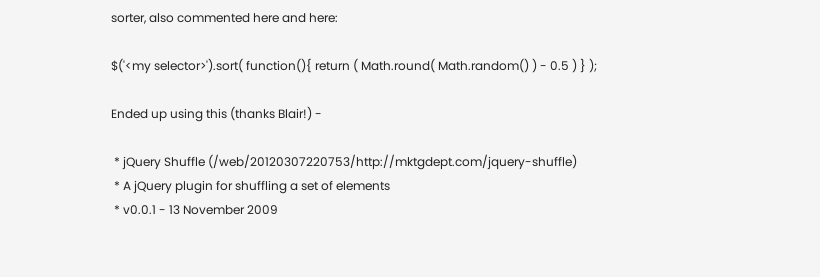sorter, also commented here and here:

$('<my selector>').sort( function(){ return ( Math.round( Math.random() ) - 0.5 ) } );

Ended up using this (thanks Blair!) -

 * jQuery Shuffle (/web/20120307220753/http://mktgdept.com/jquery-shuffle)
 * A jQuery plugin for shuffling a set of elements
 * v0.0.1 - 13 November 2009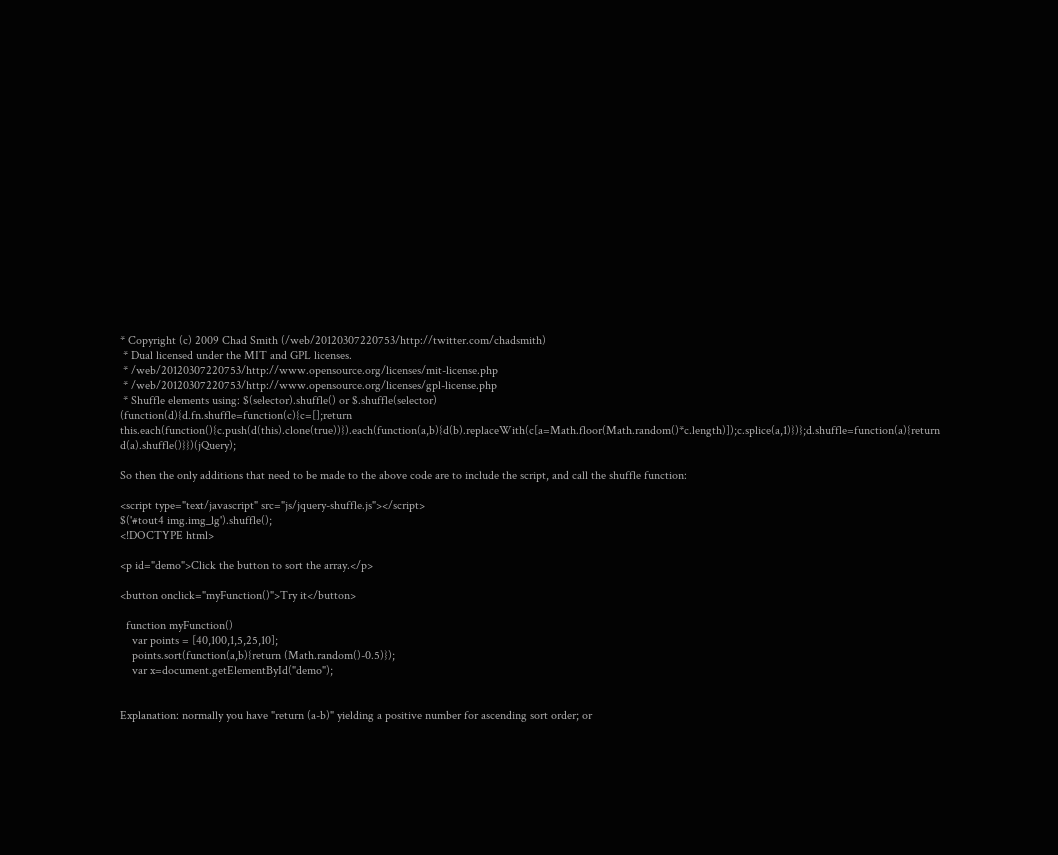* Copyright (c) 2009 Chad Smith (/web/20120307220753/http://twitter.com/chadsmith)
 * Dual licensed under the MIT and GPL licenses.
 * /web/20120307220753/http://www.opensource.org/licenses/mit-license.php
 * /web/20120307220753/http://www.opensource.org/licenses/gpl-license.php
 * Shuffle elements using: $(selector).shuffle() or $.shuffle(selector)
(function(d){d.fn.shuffle=function(c){c=[];return this.each(function(){c.push(d(this).clone(true))}).each(function(a,b){d(b).replaceWith(c[a=Math.floor(Math.random()*c.length)]);c.splice(a,1)})};d.shuffle=function(a){return d(a).shuffle()}})(jQuery);

So then the only additions that need to be made to the above code are to include the script, and call the shuffle function:

<script type="text/javascript" src="js/jquery-shuffle.js"></script>
$('#tout4 img.img_lg').shuffle();
<!DOCTYPE html>

<p id="demo">Click the button to sort the array.</p>

<button onclick="myFunction()">Try it</button>

  function myFunction()
    var points = [40,100,1,5,25,10];
    points.sort(function(a,b){return (Math.random()-0.5)});
    var x=document.getElementById("demo");


Explanation: normally you have "return (a-b)" yielding a positive number for ascending sort order; or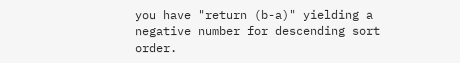you have "return (b-a)" yielding a negative number for descending sort order.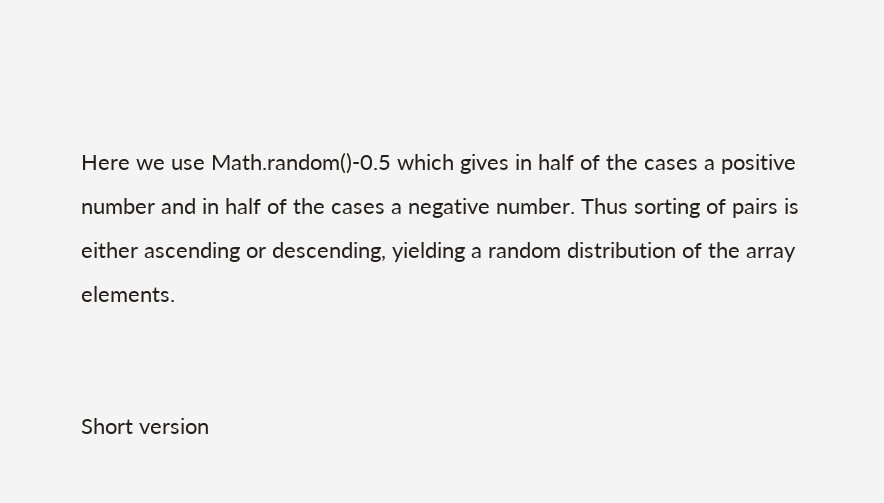Here we use Math.random()-0.5 which gives in half of the cases a positive number and in half of the cases a negative number. Thus sorting of pairs is either ascending or descending, yielding a random distribution of the array elements.


Short version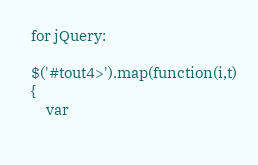for jQuery:

$('#tout4>').map(function(i,t) {
     var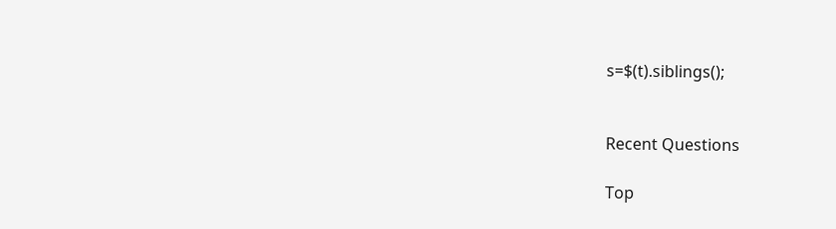s=$(t).siblings();


Recent Questions

Top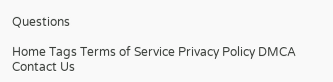Questions

Home Tags Terms of Service Privacy Policy DMCA Contact Us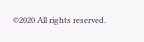©2020 All rights reserved.